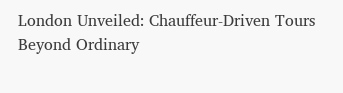London Unveiled: Chauffeur-Driven Tours Beyond Ordinary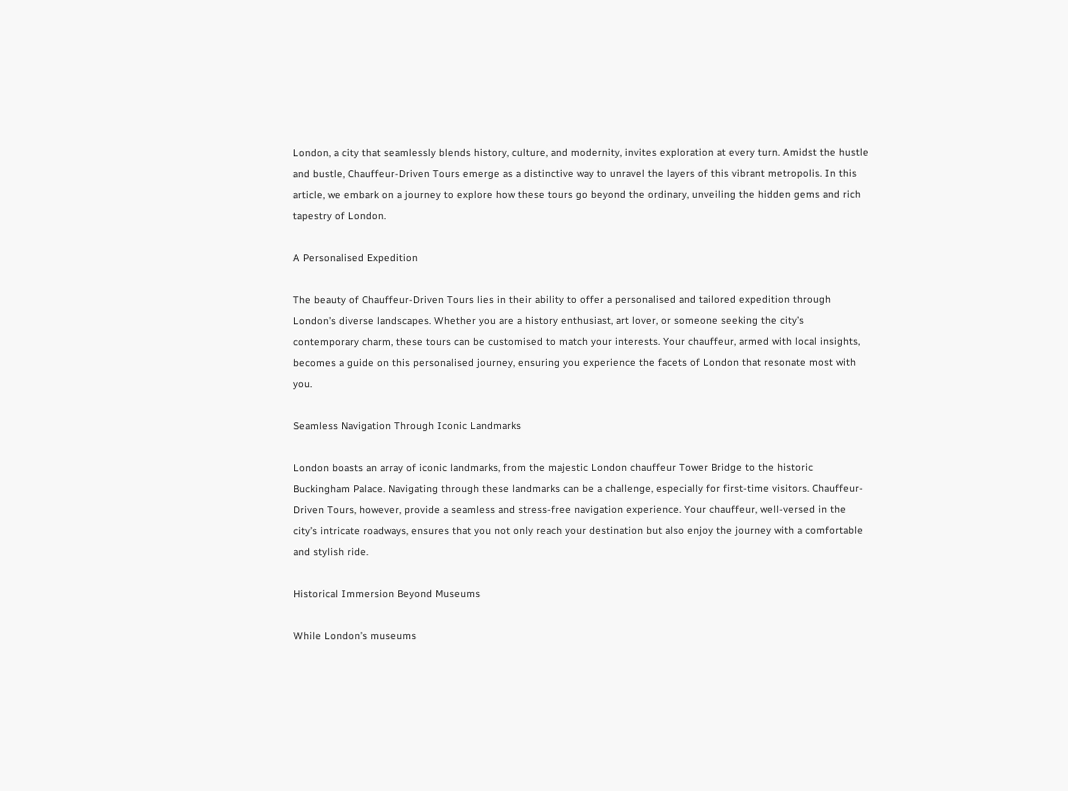London, a city that seamlessly blends history, culture, and modernity, invites exploration at every turn. Amidst the hustle and bustle, Chauffeur-Driven Tours emerge as a distinctive way to unravel the layers of this vibrant metropolis. In this article, we embark on a journey to explore how these tours go beyond the ordinary, unveiling the hidden gems and rich tapestry of London.

A Personalised Expedition

The beauty of Chauffeur-Driven Tours lies in their ability to offer a personalised and tailored expedition through London’s diverse landscapes. Whether you are a history enthusiast, art lover, or someone seeking the city’s contemporary charm, these tours can be customised to match your interests. Your chauffeur, armed with local insights, becomes a guide on this personalised journey, ensuring you experience the facets of London that resonate most with you.

Seamless Navigation Through Iconic Landmarks

London boasts an array of iconic landmarks, from the majestic London chauffeur Tower Bridge to the historic Buckingham Palace. Navigating through these landmarks can be a challenge, especially for first-time visitors. Chauffeur-Driven Tours, however, provide a seamless and stress-free navigation experience. Your chauffeur, well-versed in the city’s intricate roadways, ensures that you not only reach your destination but also enjoy the journey with a comfortable and stylish ride.

Historical Immersion Beyond Museums

While London’s museums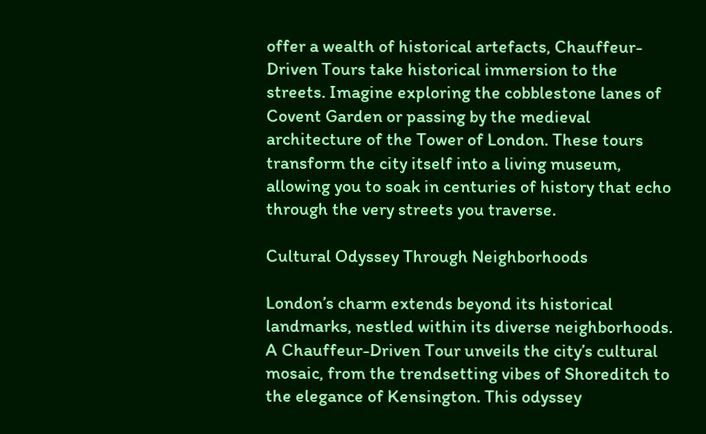offer a wealth of historical artefacts, Chauffeur-Driven Tours take historical immersion to the streets. Imagine exploring the cobblestone lanes of Covent Garden or passing by the medieval architecture of the Tower of London. These tours transform the city itself into a living museum, allowing you to soak in centuries of history that echo through the very streets you traverse.

Cultural Odyssey Through Neighborhoods

London’s charm extends beyond its historical landmarks, nestled within its diverse neighborhoods. A Chauffeur-Driven Tour unveils the city’s cultural mosaic, from the trendsetting vibes of Shoreditch to the elegance of Kensington. This odyssey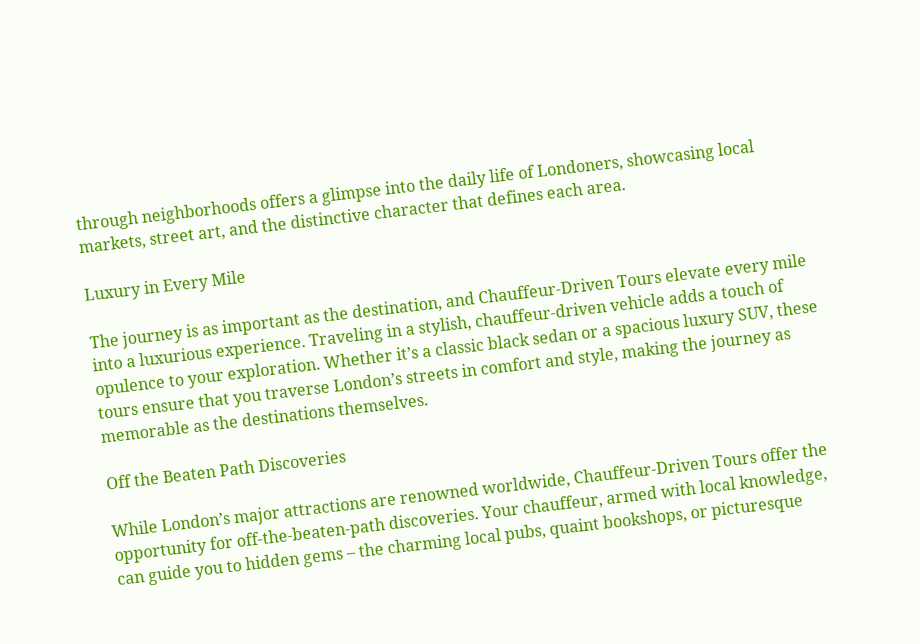through neighborhoods offers a glimpse into the daily life of Londoners, showcasing local markets, street art, and the distinctive character that defines each area.

Luxury in Every Mile

The journey is as important as the destination, and Chauffeur-Driven Tours elevate every mile into a luxurious experience. Traveling in a stylish, chauffeur-driven vehicle adds a touch of opulence to your exploration. Whether it’s a classic black sedan or a spacious luxury SUV, these tours ensure that you traverse London’s streets in comfort and style, making the journey as memorable as the destinations themselves.

Off the Beaten Path Discoveries

While London’s major attractions are renowned worldwide, Chauffeur-Driven Tours offer the opportunity for off-the-beaten-path discoveries. Your chauffeur, armed with local knowledge, can guide you to hidden gems – the charming local pubs, quaint bookshops, or picturesque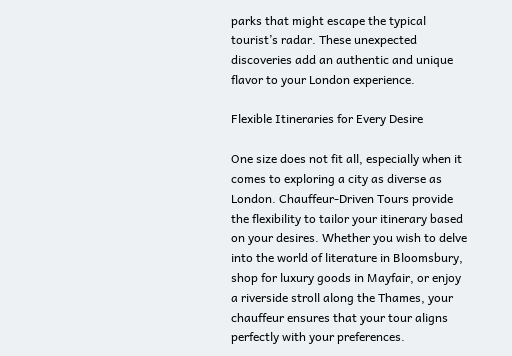parks that might escape the typical tourist’s radar. These unexpected discoveries add an authentic and unique flavor to your London experience.

Flexible Itineraries for Every Desire

One size does not fit all, especially when it comes to exploring a city as diverse as London. Chauffeur-Driven Tours provide the flexibility to tailor your itinerary based on your desires. Whether you wish to delve into the world of literature in Bloomsbury, shop for luxury goods in Mayfair, or enjoy a riverside stroll along the Thames, your chauffeur ensures that your tour aligns perfectly with your preferences.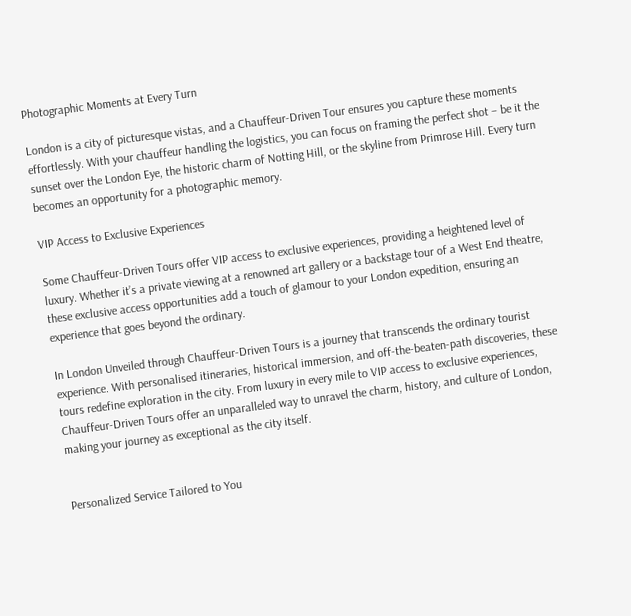Photographic Moments at Every Turn

London is a city of picturesque vistas, and a Chauffeur-Driven Tour ensures you capture these moments effortlessly. With your chauffeur handling the logistics, you can focus on framing the perfect shot – be it the sunset over the London Eye, the historic charm of Notting Hill, or the skyline from Primrose Hill. Every turn becomes an opportunity for a photographic memory.

VIP Access to Exclusive Experiences

Some Chauffeur-Driven Tours offer VIP access to exclusive experiences, providing a heightened level of luxury. Whether it’s a private viewing at a renowned art gallery or a backstage tour of a West End theatre, these exclusive access opportunities add a touch of glamour to your London expedition, ensuring an experience that goes beyond the ordinary.

In London Unveiled through Chauffeur-Driven Tours is a journey that transcends the ordinary tourist experience. With personalised itineraries, historical immersion, and off-the-beaten-path discoveries, these tours redefine exploration in the city. From luxury in every mile to VIP access to exclusive experiences, Chauffeur-Driven Tours offer an unparalleled way to unravel the charm, history, and culture of London, making your journey as exceptional as the city itself.


Personalized Service Tailored to You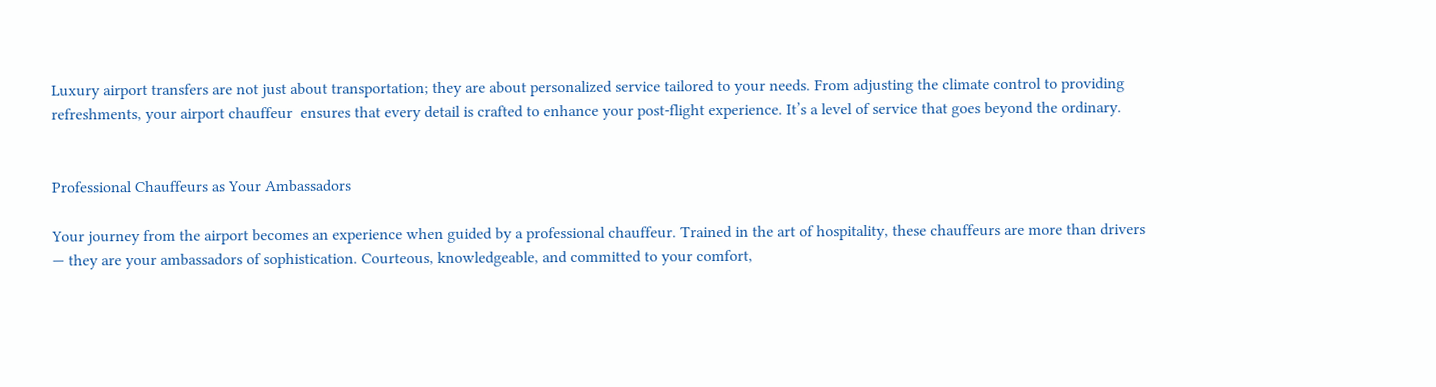Luxury airport transfers are not just about transportation; they are about personalized service tailored to your needs. From adjusting the climate control to providing refreshments, your airport chauffeur  ensures that every detail is crafted to enhance your post-flight experience. It’s a level of service that goes beyond the ordinary.


Professional Chauffeurs as Your Ambassadors

Your journey from the airport becomes an experience when guided by a professional chauffeur. Trained in the art of hospitality, these chauffeurs are more than drivers — they are your ambassadors of sophistication. Courteous, knowledgeable, and committed to your comfort,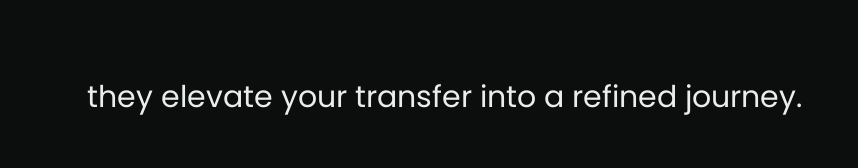they elevate your transfer into a refined journey.